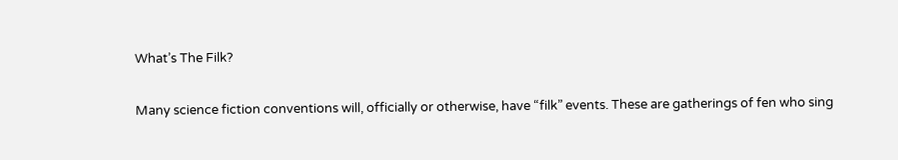What’s The Filk?


Many science fiction conventions will, officially or otherwise, have “filk” events. These are gatherings of fen who sing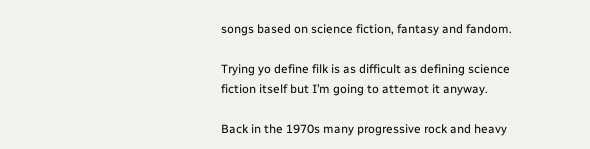songs based on science fiction, fantasy and fandom.

Trying yo define filk is as difficult as defining science fiction itself but I’m going to attemot it anyway.

Back in the 1970s many progressive rock and heavy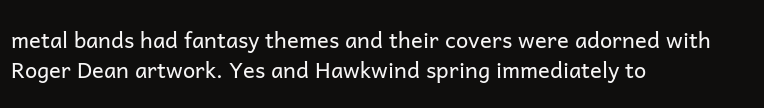metal bands had fantasy themes and their covers were adorned with Roger Dean artwork. Yes and Hawkwind spring immediately to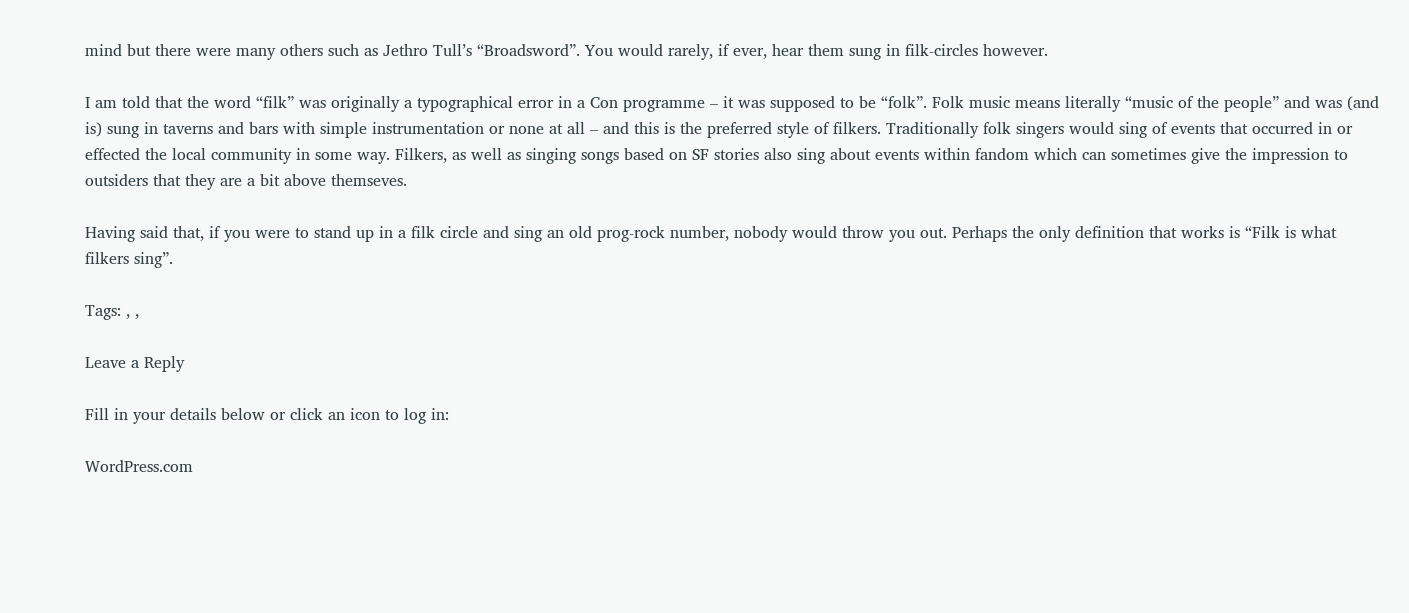mind but there were many others such as Jethro Tull’s “Broadsword”. You would rarely, if ever, hear them sung in filk-circles however.

I am told that the word “filk” was originally a typographical error in a Con programme – it was supposed to be “folk”. Folk music means literally “music of the people” and was (and is) sung in taverns and bars with simple instrumentation or none at all – and this is the preferred style of filkers. Traditionally folk singers would sing of events that occurred in or effected the local community in some way. Filkers, as well as singing songs based on SF stories also sing about events within fandom which can sometimes give the impression to outsiders that they are a bit above themseves.

Having said that, if you were to stand up in a filk circle and sing an old prog-rock number, nobody would throw you out. Perhaps the only definition that works is “Filk is what filkers sing”.

Tags: , ,

Leave a Reply

Fill in your details below or click an icon to log in:

WordPress.com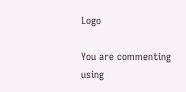Logo

You are commenting using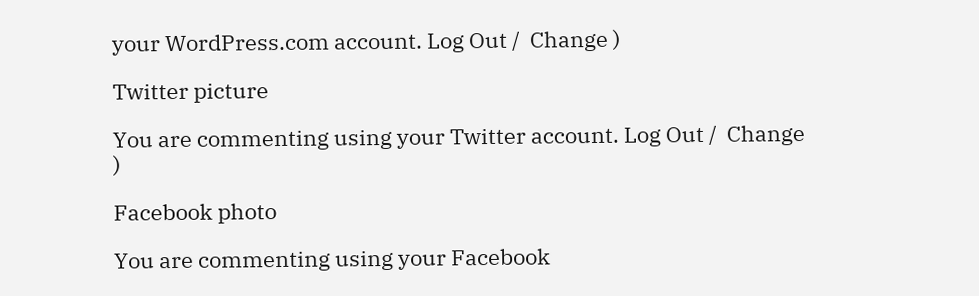your WordPress.com account. Log Out /  Change )

Twitter picture

You are commenting using your Twitter account. Log Out /  Change )

Facebook photo

You are commenting using your Facebook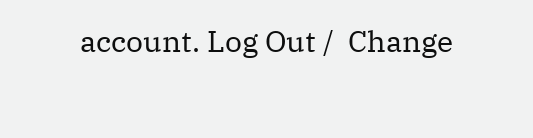account. Log Out /  Change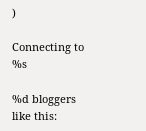)

Connecting to %s

%d bloggers like this: